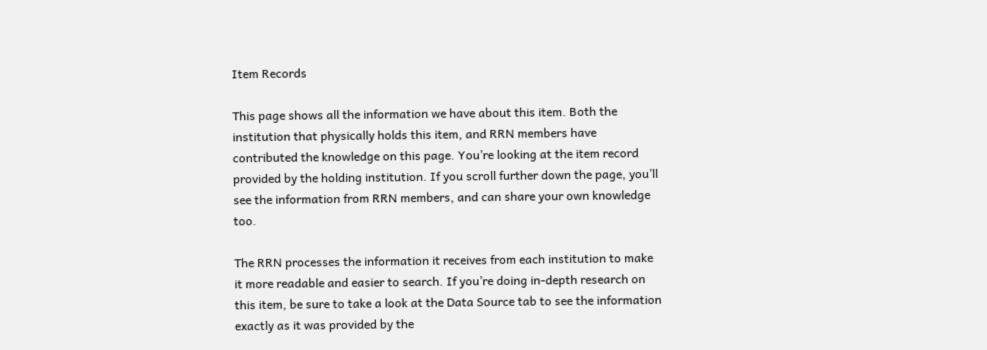Item Records

This page shows all the information we have about this item. Both the institution that physically holds this item, and RRN members have contributed the knowledge on this page. You’re looking at the item record provided by the holding institution. If you scroll further down the page, you’ll see the information from RRN members, and can share your own knowledge too.

The RRN processes the information it receives from each institution to make it more readable and easier to search. If you’re doing in-depth research on this item, be sure to take a look at the Data Source tab to see the information exactly as it was provided by the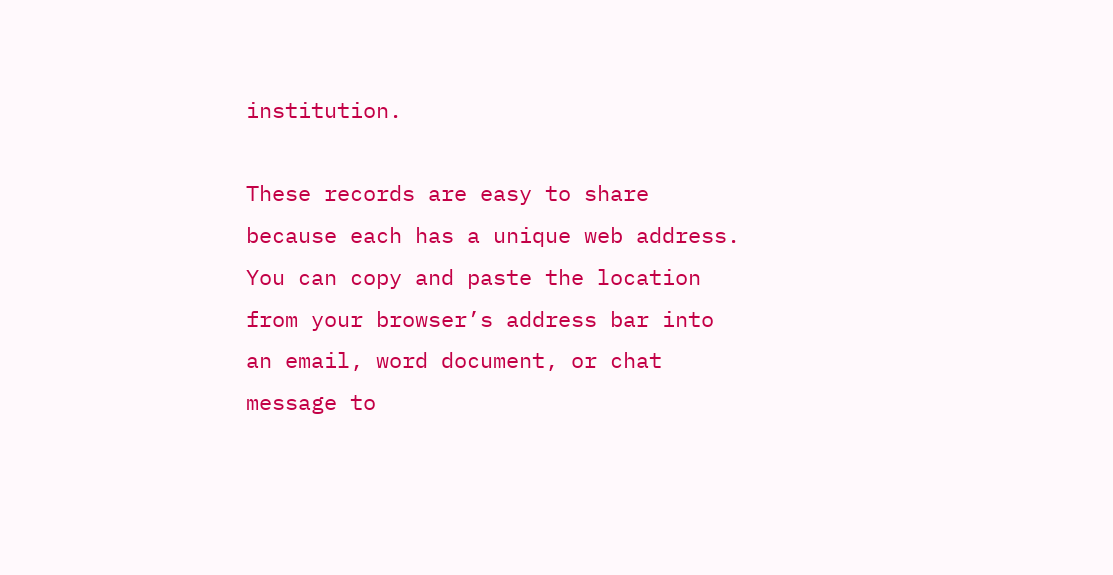institution.

These records are easy to share because each has a unique web address. You can copy and paste the location from your browser’s address bar into an email, word document, or chat message to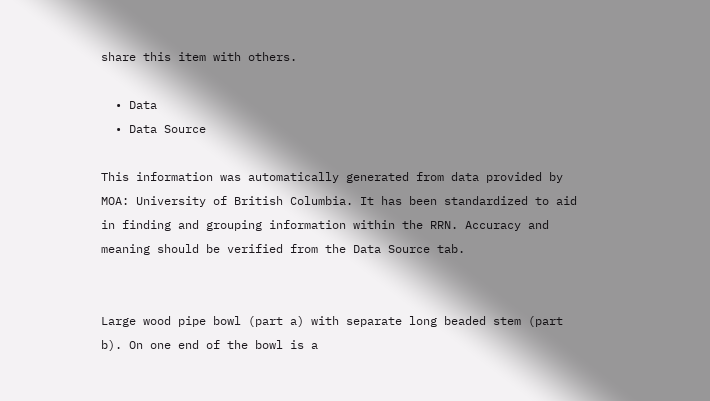share this item with others.

  • Data
  • Data Source

This information was automatically generated from data provided by MOA: University of British Columbia. It has been standardized to aid in finding and grouping information within the RRN. Accuracy and meaning should be verified from the Data Source tab.


Large wood pipe bowl (part a) with separate long beaded stem (part b). On one end of the bowl is a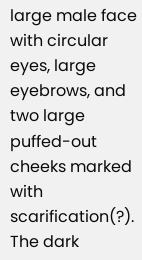large male face with circular eyes, large eyebrows, and two large puffed-out cheeks marked with scarification(?). The dark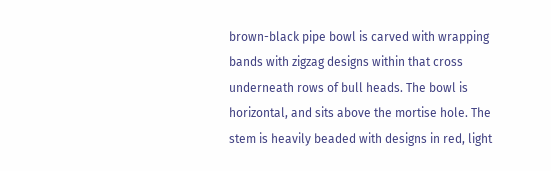brown-black pipe bowl is carved with wrapping bands with zigzag designs within that cross underneath rows of bull heads. The bowl is horizontal, and sits above the mortise hole. The stem is heavily beaded with designs in red, light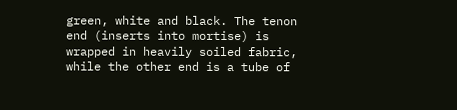green, white and black. The tenon end (inserts into mortise) is wrapped in heavily soiled fabric, while the other end is a tube of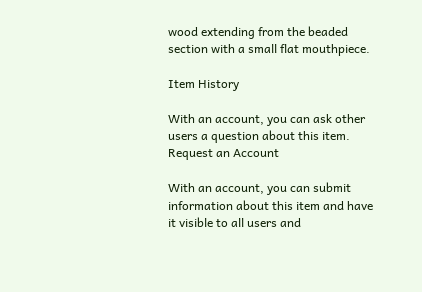wood extending from the beaded section with a small flat mouthpiece.

Item History

With an account, you can ask other users a question about this item. Request an Account

With an account, you can submit information about this item and have it visible to all users and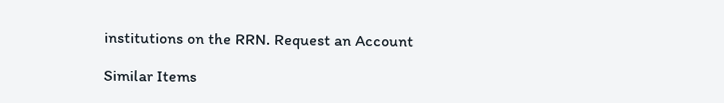institutions on the RRN. Request an Account

Similar Items